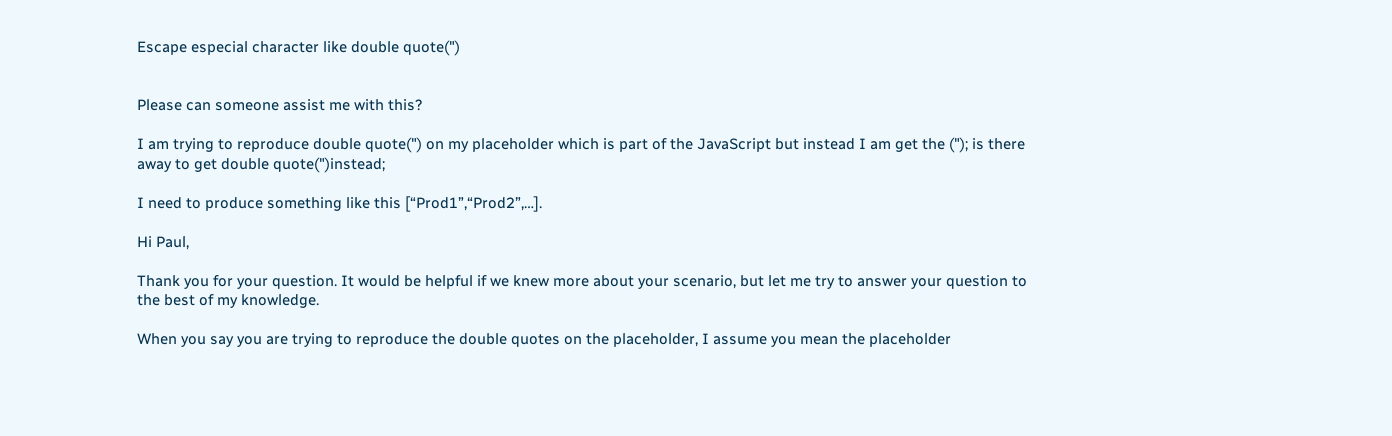Escape especial character like double quote(")


Please can someone assist me with this?

I am trying to reproduce double quote(") on my placeholder which is part of the JavaScript but instead I am get the ("); is there away to get double quote(")instead;

I need to produce something like this [“Prod1”,“Prod2”,…].

Hi Paul,

Thank you for your question. It would be helpful if we knew more about your scenario, but let me try to answer your question to the best of my knowledge.

When you say you are trying to reproduce the double quotes on the placeholder, I assume you mean the placeholder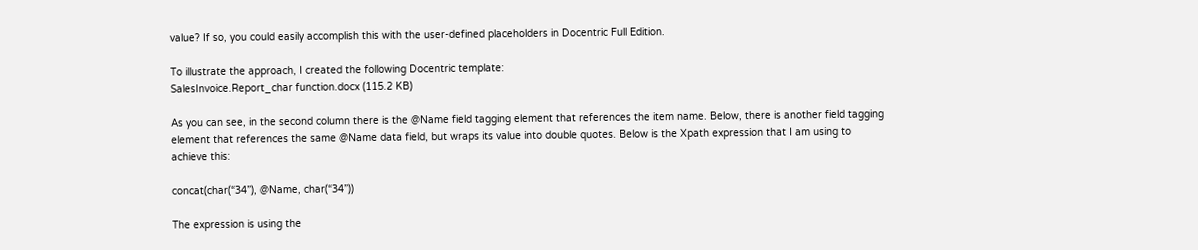value? If so, you could easily accomplish this with the user-defined placeholders in Docentric Full Edition.

To illustrate the approach, I created the following Docentric template:
SalesInvoice.Report_char function.docx (115.2 KB)

As you can see, in the second column there is the @Name field tagging element that references the item name. Below, there is another field tagging element that references the same @Name data field, but wraps its value into double quotes. Below is the Xpath expression that I am using to achieve this:

concat(char(“34”), @Name, char(“34”))

The expression is using the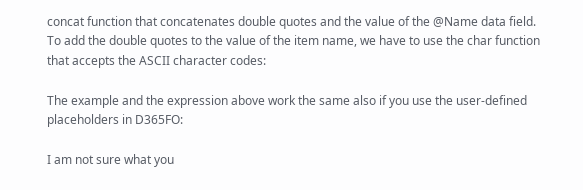concat function that concatenates double quotes and the value of the @Name data field. To add the double quotes to the value of the item name, we have to use the char function that accepts the ASCII character codes:

The example and the expression above work the same also if you use the user-defined placeholders in D365FO:

I am not sure what you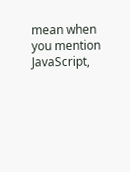mean when you mention JavaScript,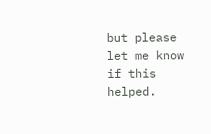but please let me know if this helped.